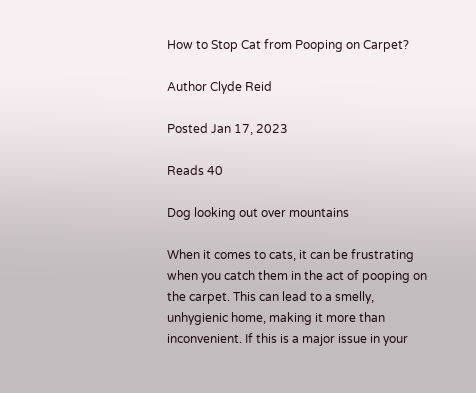How to Stop Cat from Pooping on Carpet?

Author Clyde Reid

Posted Jan 17, 2023

Reads 40

Dog looking out over mountains

When it comes to cats, it can be frustrating when you catch them in the act of pooping on the carpet. This can lead to a smelly, unhygienic home, making it more than inconvenient. If this is a major issue in your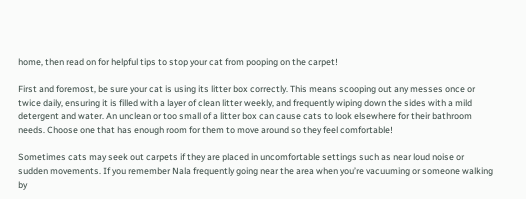home, then read on for helpful tips to stop your cat from pooping on the carpet!

First and foremost, be sure your cat is using its litter box correctly. This means scooping out any messes once or twice daily, ensuring it is filled with a layer of clean litter weekly, and frequently wiping down the sides with a mild detergent and water. An unclean or too small of a litter box can cause cats to look elsewhere for their bathroom needs. Choose one that has enough room for them to move around so they feel comfortable!

Sometimes cats may seek out carpets if they are placed in uncomfortable settings such as near loud noise or sudden movements. If you remember Nala frequently going near the area when you’re vacuuming or someone walking by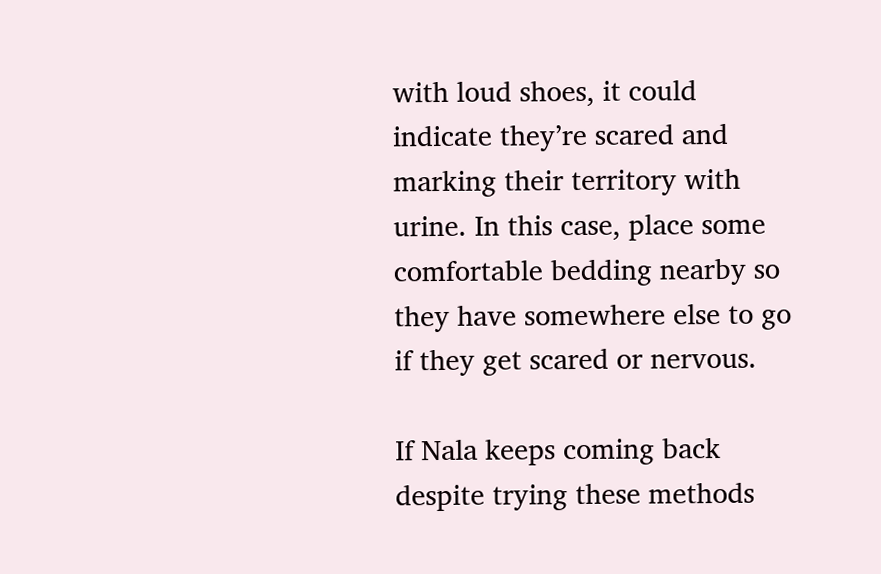with loud shoes, it could indicate they’re scared and marking their territory with urine. In this case, place some comfortable bedding nearby so they have somewhere else to go if they get scared or nervous.

If Nala keeps coming back despite trying these methods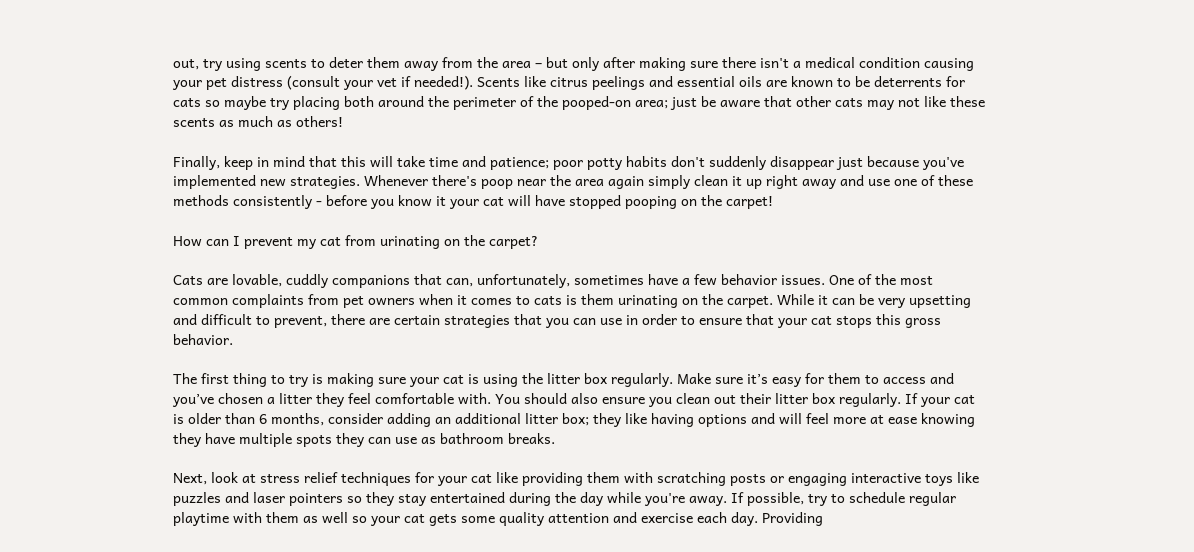out, try using scents to deter them away from the area – but only after making sure there isn't a medical condition causing your pet distress (consult your vet if needed!). Scents like citrus peelings and essential oils are known to be deterrents for cats so maybe try placing both around the perimeter of the pooped-on area; just be aware that other cats may not like these scents as much as others!

Finally, keep in mind that this will take time and patience; poor potty habits don't suddenly disappear just because you've implemented new strategies. Whenever there's poop near the area again simply clean it up right away and use one of these methods consistently - before you know it your cat will have stopped pooping on the carpet!

How can I prevent my cat from urinating on the carpet?

Cats are lovable, cuddly companions that can, unfortunately, sometimes have a few behavior issues. One of the most common complaints from pet owners when it comes to cats is them urinating on the carpet. While it can be very upsetting and difficult to prevent, there are certain strategies that you can use in order to ensure that your cat stops this gross behavior.

The first thing to try is making sure your cat is using the litter box regularly. Make sure it’s easy for them to access and you’ve chosen a litter they feel comfortable with. You should also ensure you clean out their litter box regularly. If your cat is older than 6 months, consider adding an additional litter box; they like having options and will feel more at ease knowing they have multiple spots they can use as bathroom breaks.

Next, look at stress relief techniques for your cat like providing them with scratching posts or engaging interactive toys like puzzles and laser pointers so they stay entertained during the day while you're away. If possible, try to schedule regular playtime with them as well so your cat gets some quality attention and exercise each day. Providing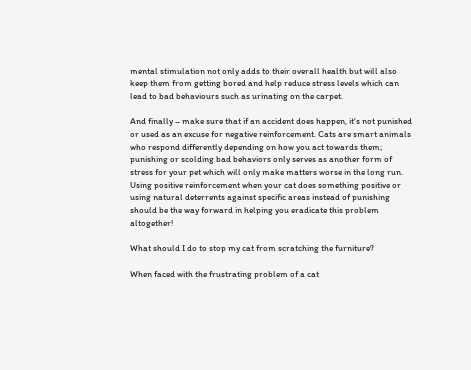mental stimulation not only adds to their overall health but will also keep them from getting bored and help reduce stress levels which can lead to bad behaviours such as urinating on the carpet.

And finally – make sure that if an accident does happen, it's not punished or used as an excuse for negative reinforcement. Cats are smart animals who respond differently depending on how you act towards them; punishing or scolding bad behaviors only serves as another form of stress for your pet which will only make matters worse in the long run. Using positive reinforcement when your cat does something positive or using natural deterrents against specific areas instead of punishing should be the way forward in helping you eradicate this problem altogether!

What should I do to stop my cat from scratching the furniture?

When faced with the frustrating problem of a cat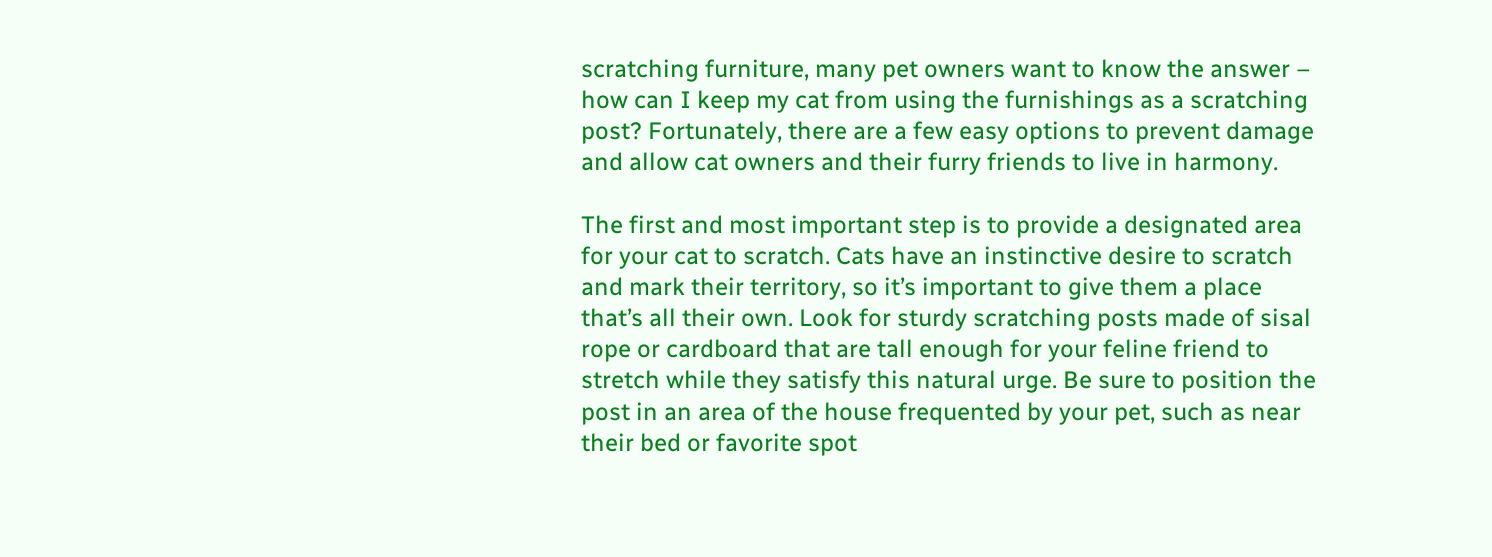scratching furniture, many pet owners want to know the answer – how can I keep my cat from using the furnishings as a scratching post? Fortunately, there are a few easy options to prevent damage and allow cat owners and their furry friends to live in harmony.

The first and most important step is to provide a designated area for your cat to scratch. Cats have an instinctive desire to scratch and mark their territory, so it’s important to give them a place that’s all their own. Look for sturdy scratching posts made of sisal rope or cardboard that are tall enough for your feline friend to stretch while they satisfy this natural urge. Be sure to position the post in an area of the house frequented by your pet, such as near their bed or favorite spot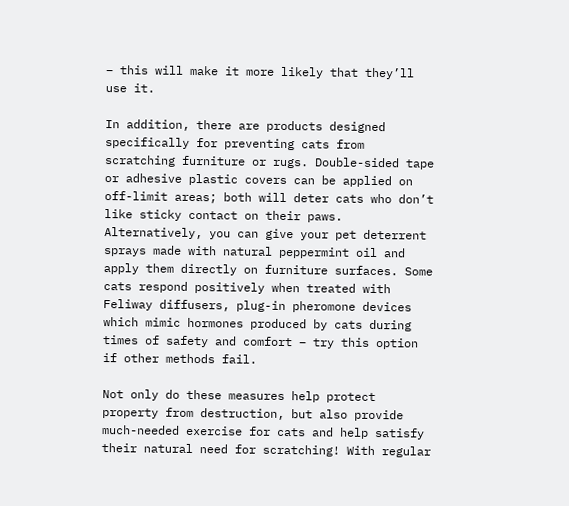– this will make it more likely that they’ll use it.

In addition, there are products designed specifically for preventing cats from scratching furniture or rugs. Double-sided tape or adhesive plastic covers can be applied on off-limit areas; both will deter cats who don’t like sticky contact on their paws. Alternatively, you can give your pet deterrent sprays made with natural peppermint oil and apply them directly on furniture surfaces. Some cats respond positively when treated with Feliway diffusers, plug-in pheromone devices which mimic hormones produced by cats during times of safety and comfort – try this option if other methods fail.

Not only do these measures help protect property from destruction, but also provide much-needed exercise for cats and help satisfy their natural need for scratching! With regular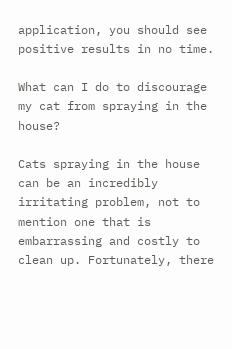application, you should see positive results in no time.

What can I do to discourage my cat from spraying in the house?

Cats spraying in the house can be an incredibly irritating problem, not to mention one that is embarrassing and costly to clean up. Fortunately, there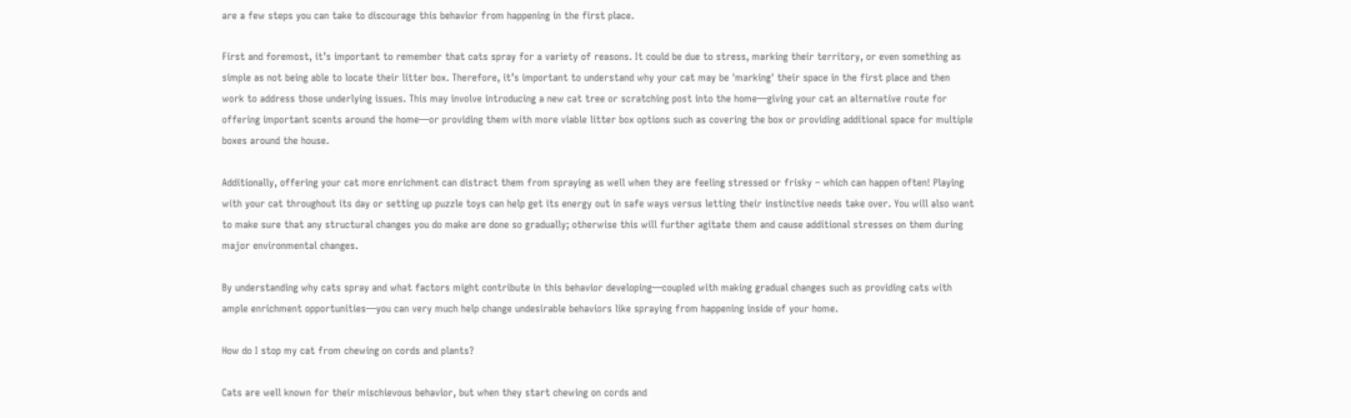are a few steps you can take to discourage this behavior from happening in the first place.

First and foremost, it’s important to remember that cats spray for a variety of reasons. It could be due to stress, marking their territory, or even something as simple as not being able to locate their litter box. Therefore, it’s important to understand why your cat may be 'marking' their space in the first place and then work to address those underlying issues. This may involve introducing a new cat tree or scratching post into the home—giving your cat an alternative route for offering important scents around the home—or providing them with more viable litter box options such as covering the box or providing additional space for multiple boxes around the house.

Additionally, offering your cat more enrichment can distract them from spraying as well when they are feeling stressed or frisky – which can happen often! Playing with your cat throughout its day or setting up puzzle toys can help get its energy out in safe ways versus letting their instinctive needs take over. You will also want to make sure that any structural changes you do make are done so gradually; otherwise this will further agitate them and cause additional stresses on them during major environmental changes.

By understanding why cats spray and what factors might contribute in this behavior developing—coupled with making gradual changes such as providing cats with ample enrichment opportunities—you can very much help change undesirable behaviors like spraying from happening inside of your home.

How do I stop my cat from chewing on cords and plants?

Cats are well known for their mischievous behavior, but when they start chewing on cords and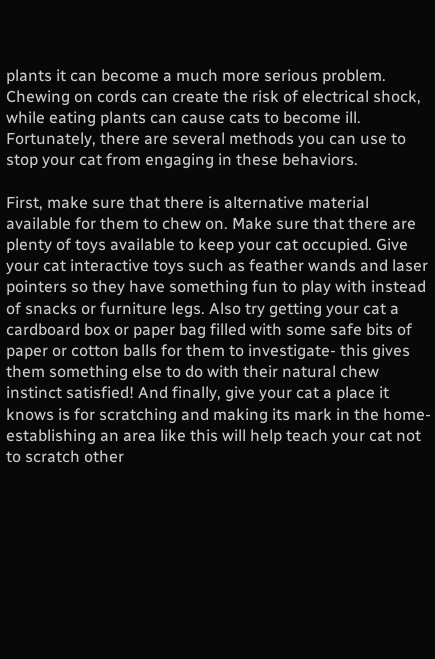plants it can become a much more serious problem. Chewing on cords can create the risk of electrical shock, while eating plants can cause cats to become ill. Fortunately, there are several methods you can use to stop your cat from engaging in these behaviors.

First, make sure that there is alternative material available for them to chew on. Make sure that there are plenty of toys available to keep your cat occupied. Give your cat interactive toys such as feather wands and laser pointers so they have something fun to play with instead of snacks or furniture legs. Also try getting your cat a cardboard box or paper bag filled with some safe bits of paper or cotton balls for them to investigate- this gives them something else to do with their natural chew instinct satisfied! And finally, give your cat a place it knows is for scratching and making its mark in the home- establishing an area like this will help teach your cat not to scratch other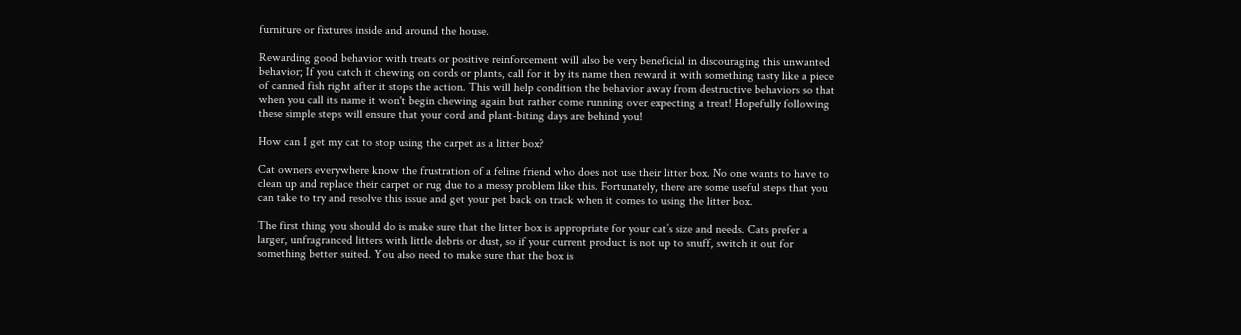furniture or fixtures inside and around the house.

Rewarding good behavior with treats or positive reinforcement will also be very beneficial in discouraging this unwanted behavior; If you catch it chewing on cords or plants, call for it by its name then reward it with something tasty like a piece of canned fish right after it stops the action. This will help condition the behavior away from destructive behaviors so that when you call its name it won't begin chewing again but rather come running over expecting a treat! Hopefully following these simple steps will ensure that your cord and plant-biting days are behind you!

How can I get my cat to stop using the carpet as a litter box?

Cat owners everywhere know the frustration of a feline friend who does not use their litter box. No one wants to have to clean up and replace their carpet or rug due to a messy problem like this. Fortunately, there are some useful steps that you can take to try and resolve this issue and get your pet back on track when it comes to using the litter box.

The first thing you should do is make sure that the litter box is appropriate for your cat’s size and needs. Cats prefer a larger, unfragranced litters with little debris or dust, so if your current product is not up to snuff, switch it out for something better suited. You also need to make sure that the box is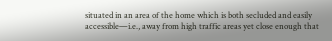situated in an area of the home which is both secluded and easily accessible—i.e., away from high traffic areas yet close enough that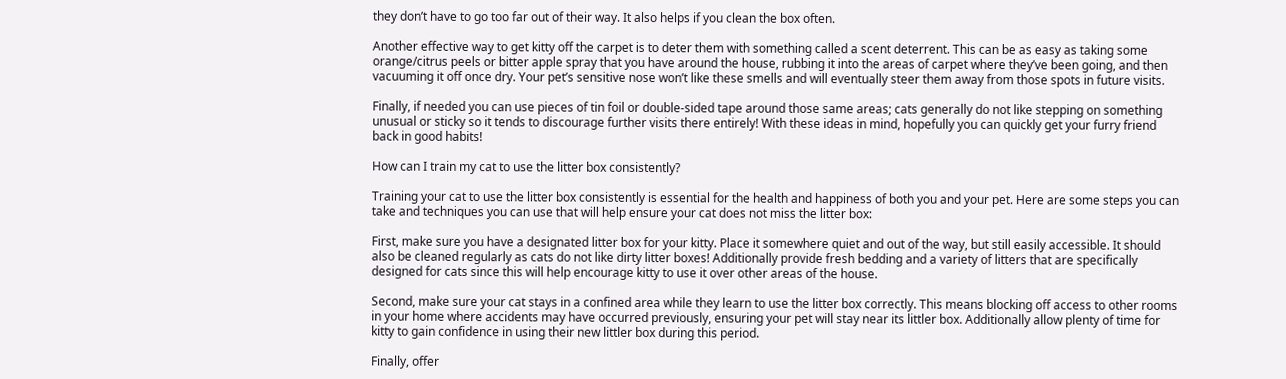they don’t have to go too far out of their way. It also helps if you clean the box often.

Another effective way to get kitty off the carpet is to deter them with something called a scent deterrent. This can be as easy as taking some orange/citrus peels or bitter apple spray that you have around the house, rubbing it into the areas of carpet where they’ve been going, and then vacuuming it off once dry. Your pet’s sensitive nose won’t like these smells and will eventually steer them away from those spots in future visits.

Finally, if needed you can use pieces of tin foil or double-sided tape around those same areas; cats generally do not like stepping on something unusual or sticky so it tends to discourage further visits there entirely! With these ideas in mind, hopefully you can quickly get your furry friend back in good habits!

How can I train my cat to use the litter box consistently?

Training your cat to use the litter box consistently is essential for the health and happiness of both you and your pet. Here are some steps you can take and techniques you can use that will help ensure your cat does not miss the litter box:

First, make sure you have a designated litter box for your kitty. Place it somewhere quiet and out of the way, but still easily accessible. It should also be cleaned regularly as cats do not like dirty litter boxes! Additionally provide fresh bedding and a variety of litters that are specifically designed for cats since this will help encourage kitty to use it over other areas of the house.

Second, make sure your cat stays in a confined area while they learn to use the litter box correctly. This means blocking off access to other rooms in your home where accidents may have occurred previously, ensuring your pet will stay near its littler box. Additionally allow plenty of time for kitty to gain confidence in using their new littler box during this period.

Finally, offer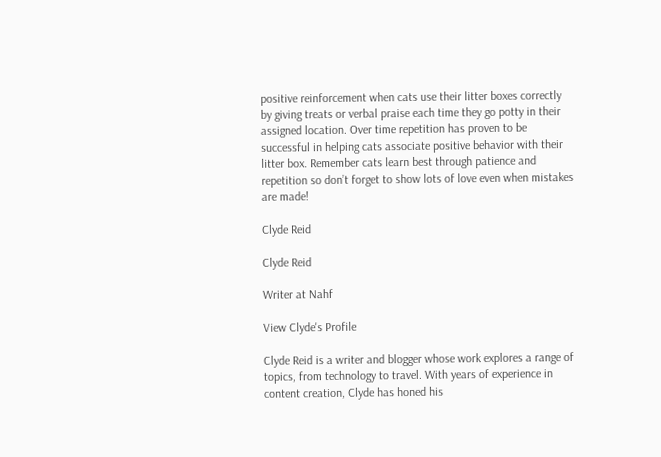positive reinforcement when cats use their litter boxes correctly by giving treats or verbal praise each time they go potty in their assigned location. Over time repetition has proven to be successful in helping cats associate positive behavior with their litter box. Remember cats learn best through patience and repetition so don’t forget to show lots of love even when mistakes are made!

Clyde Reid

Clyde Reid

Writer at Nahf

View Clyde's Profile

Clyde Reid is a writer and blogger whose work explores a range of topics, from technology to travel. With years of experience in content creation, Clyde has honed his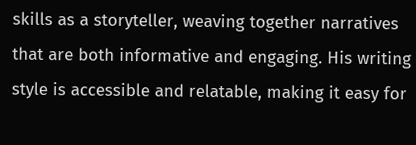skills as a storyteller, weaving together narratives that are both informative and engaging. His writing style is accessible and relatable, making it easy for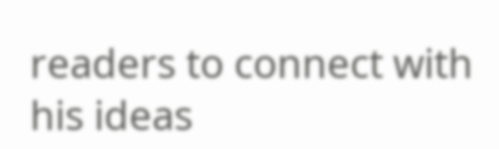readers to connect with his ideas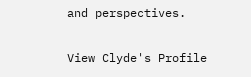and perspectives.

View Clyde's Profile